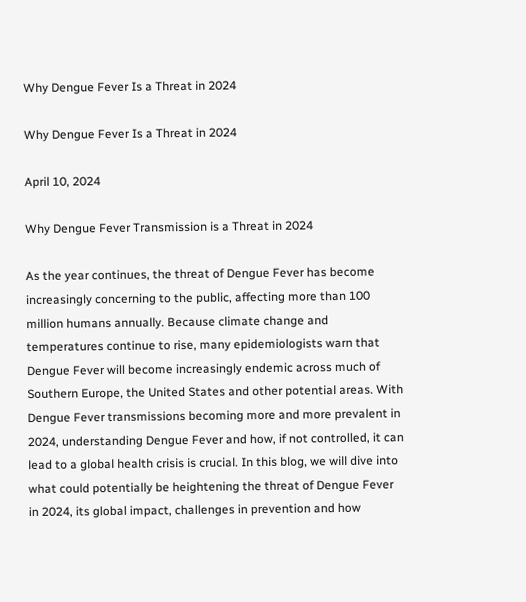Why Dengue Fever Is a Threat in 2024

Why Dengue Fever Is a Threat in 2024

April 10, 2024

Why Dengue Fever Transmission is a Threat in 2024

As the year continues, the threat of Dengue Fever has become increasingly concerning to the public, affecting more than 100 million humans annually. Because climate change and temperatures continue to rise, many epidemiologists warn that Dengue Fever will become increasingly endemic across much of Southern Europe, the United States and other potential areas. With Dengue Fever transmissions becoming more and more prevalent in 2024, understanding Dengue Fever and how, if not controlled, it can lead to a global health crisis is crucial. In this blog, we will dive into what could potentially be heightening the threat of Dengue Fever in 2024, its global impact, challenges in prevention and how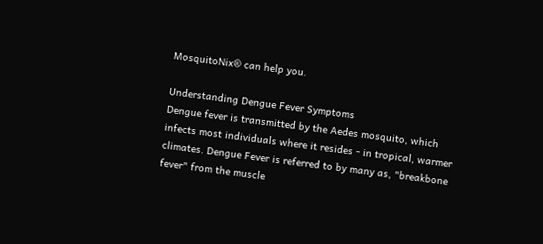MosquitoNix® can help you.

Understanding Dengue Fever Symptoms
Dengue fever is transmitted by the Aedes mosquito, which infects most individuals where it resides - in tropical, warmer climates. Dengue Fever is referred to by many as, "breakbone fever" from the muscle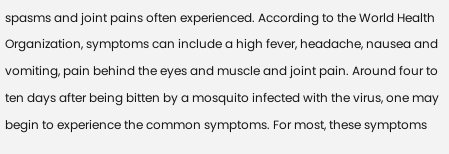spasms and joint pains often experienced. According to the World Health Organization, symptoms can include a high fever, headache, nausea and vomiting, pain behind the eyes and muscle and joint pain. Around four to ten days after being bitten by a mosquito infected with the virus, one may begin to experience the common symptoms. For most, these symptoms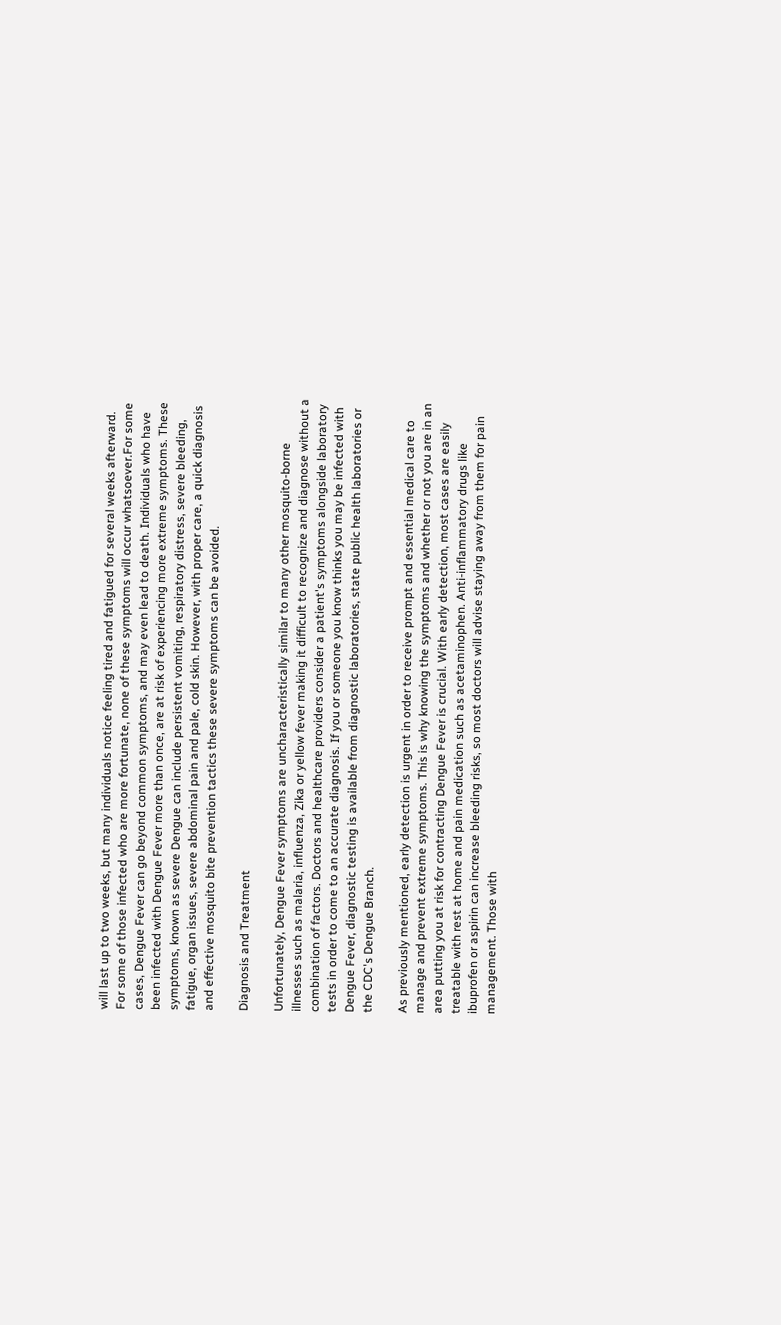will last up to two weeks, but many individuals notice feeling tired and fatigued for several weeks afterward. For some of those infected who are more fortunate, none of these symptoms will occur whatsoever.For some cases, Dengue Fever can go beyond common symptoms, and may even lead to death. Individuals who have been infected with Dengue Fever more than once, are at risk of experiencing more extreme symptoms. These symptoms, known as severe Dengue can include persistent vomiting, respiratory distress, severe bleeding, fatigue, organ issues, severe abdominal pain and pale, cold skin. However, with proper care, a quick diagnosis and effective mosquito bite prevention tactics these severe symptoms can be avoided.

Diagnosis and Treatment

Unfortunately, Dengue Fever symptoms are uncharacteristically similar to many other mosquito-borne illnesses such as malaria, influenza, Zika or yellow fever making it difficult to recognize and diagnose without a combination of factors. Doctors and healthcare providers consider a patient's symptoms alongside laboratory tests in order to come to an accurate diagnosis. If you or someone you know thinks you may be infected with Dengue Fever, diagnostic testing is available from diagnostic laboratories, state public health laboratories or the CDC's Dengue Branch.

As previously mentioned, early detection is urgent in order to receive prompt and essential medical care to manage and prevent extreme symptoms. This is why knowing the symptoms and whether or not you are in an area putting you at risk for contracting Dengue Fever is crucial. With early detection, most cases are easily treatable with rest at home and pain medication such as acetaminophen. Anti-inflammatory drugs like ibuprofen or aspirin can increase bleeding risks, so most doctors will advise staying away from them for pain management. Those with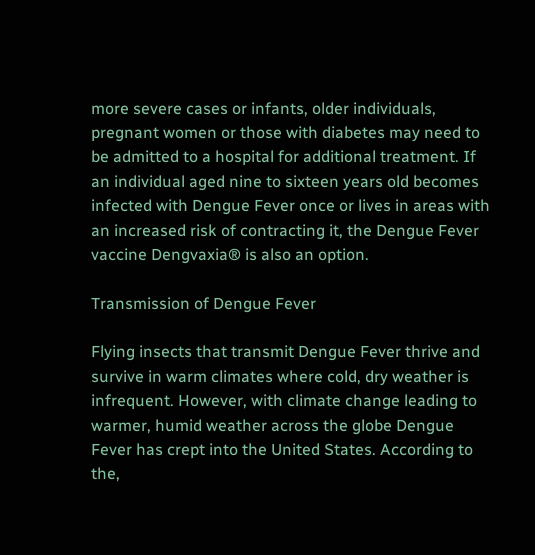more severe cases or infants, older individuals, pregnant women or those with diabetes may need to be admitted to a hospital for additional treatment. If an individual aged nine to sixteen years old becomes infected with Dengue Fever once or lives in areas with an increased risk of contracting it, the Dengue Fever vaccine Dengvaxia® is also an option.

Transmission of Dengue Fever

Flying insects that transmit Dengue Fever thrive and survive in warm climates where cold, dry weather is infrequent. However, with climate change leading to warmer, humid weather across the globe Dengue Fever has crept into the United States. According to the,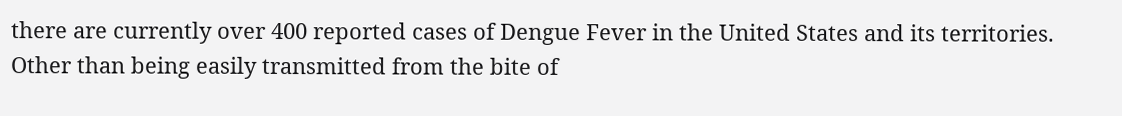there are currently over 400 reported cases of Dengue Fever in the United States and its territories. Other than being easily transmitted from the bite of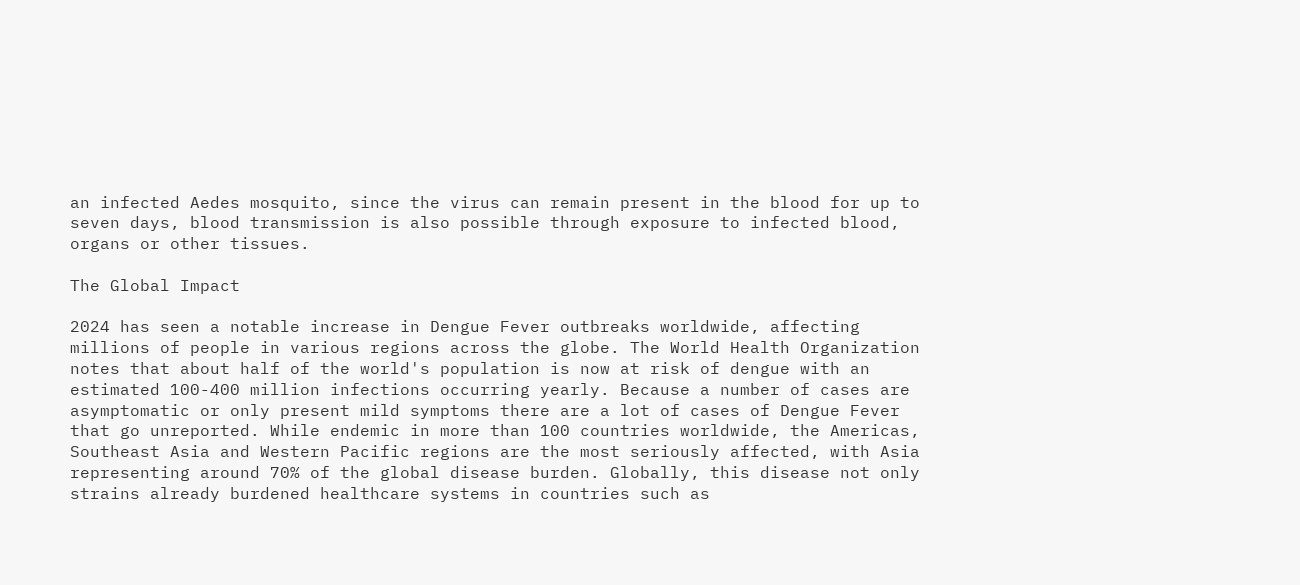an infected Aedes mosquito, since the virus can remain present in the blood for up to seven days, blood transmission is also possible through exposure to infected blood, organs or other tissues.

The Global Impact

2024 has seen a notable increase in Dengue Fever outbreaks worldwide, affecting millions of people in various regions across the globe. The World Health Organization notes that about half of the world's population is now at risk of dengue with an estimated 100-400 million infections occurring yearly. Because a number of cases are asymptomatic or only present mild symptoms there are a lot of cases of Dengue Fever that go unreported. While endemic in more than 100 countries worldwide, the Americas, Southeast Asia and Western Pacific regions are the most seriously affected, with Asia representing around 70% of the global disease burden. Globally, this disease not only strains already burdened healthcare systems in countries such as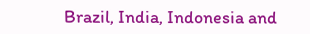Brazil, India, Indonesia and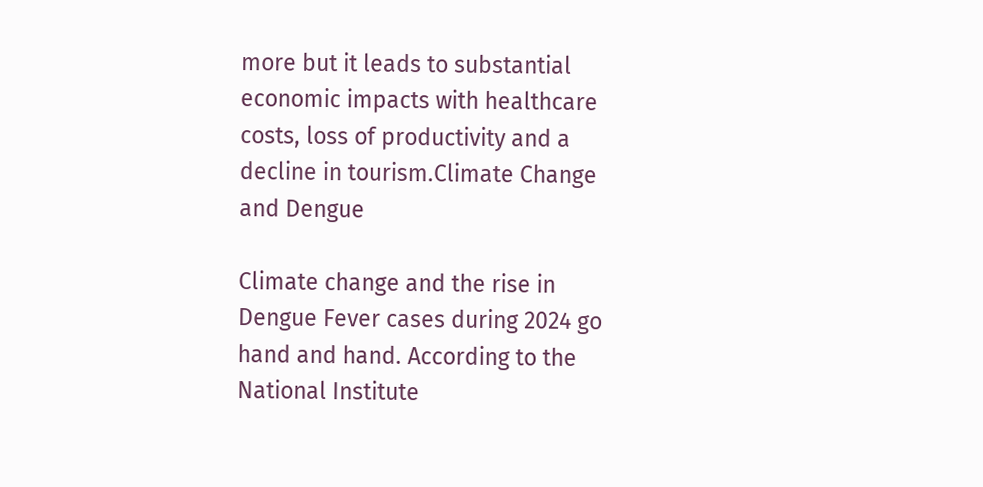more but it leads to substantial economic impacts with healthcare costs, loss of productivity and a decline in tourism.Climate Change and Dengue

Climate change and the rise in Dengue Fever cases during 2024 go hand and hand. According to the National Institute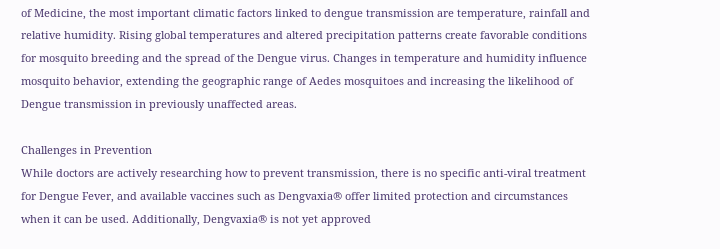of Medicine, the most important climatic factors linked to dengue transmission are temperature, rainfall and relative humidity. Rising global temperatures and altered precipitation patterns create favorable conditions for mosquito breeding and the spread of the Dengue virus. Changes in temperature and humidity influence mosquito behavior, extending the geographic range of Aedes mosquitoes and increasing the likelihood of Dengue transmission in previously unaffected areas.

Challenges in Prevention
While doctors are actively researching how to prevent transmission, there is no specific anti-viral treatment for Dengue Fever, and available vaccines such as Dengvaxia® offer limited protection and circumstances when it can be used. Additionally, Dengvaxia® is not yet approved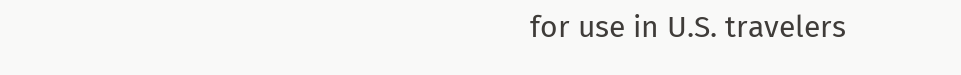for use in U.S. travelers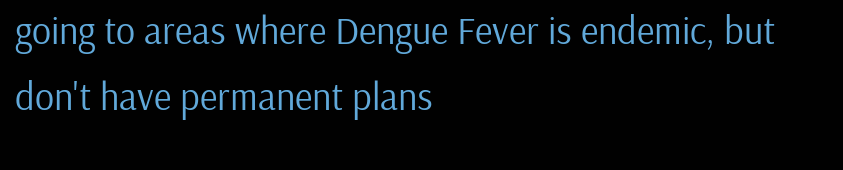going to areas where Dengue Fever is endemic, but don't have permanent plans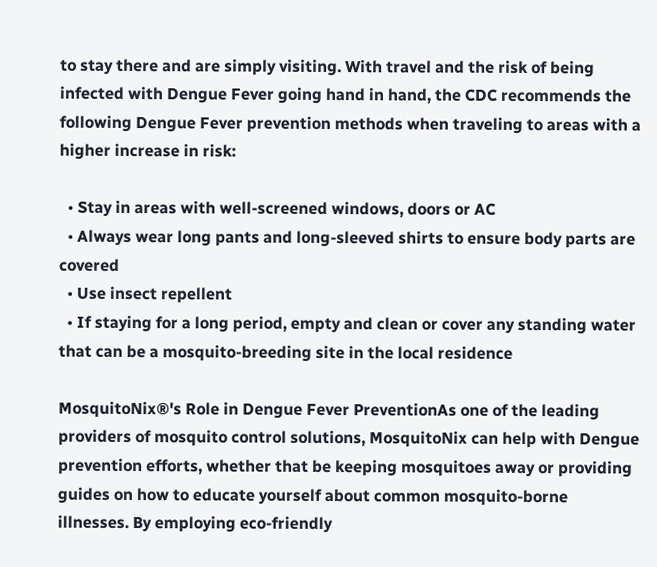to stay there and are simply visiting. With travel and the risk of being infected with Dengue Fever going hand in hand, the CDC recommends the following Dengue Fever prevention methods when traveling to areas with a higher increase in risk:

  • Stay in areas with well-screened windows, doors or AC
  • Always wear long pants and long-sleeved shirts to ensure body parts are covered
  • Use insect repellent
  • If staying for a long period, empty and clean or cover any standing water that can be a mosquito-breeding site in the local residence

MosquitoNix®'s Role in Dengue Fever PreventionAs one of the leading providers of mosquito control solutions, MosquitoNix can help with Dengue prevention efforts, whether that be keeping mosquitoes away or providing guides on how to educate yourself about common mosquito-borne illnesses. By employing eco-friendly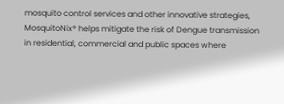mosquito control services and other innovative strategies, MosquitoNix® helps mitigate the risk of Dengue transmission in residential, commercial and public spaces where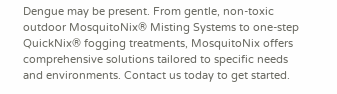Dengue may be present. From gentle, non-toxic outdoor MosquitoNix® Misting Systems to one-step QuickNix® fogging treatments, MosquitoNix offers comprehensive solutions tailored to specific needs and environments. Contact us today to get started.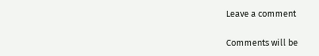Leave a comment

Comments will be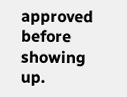approved before showing up.